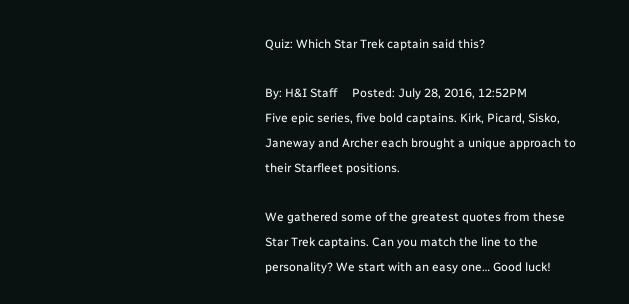Quiz: Which Star Trek captain said this?

By: H&I Staff     Posted: July 28, 2016, 12:52PM
Five epic series, five bold captains. Kirk, Picard, Sisko, Janeway and Archer each brought a unique approach to their Starfleet positions.

We gathered some of the greatest quotes from these Star Trek captains. Can you match the line to the personality? We start with an easy one… Good luck!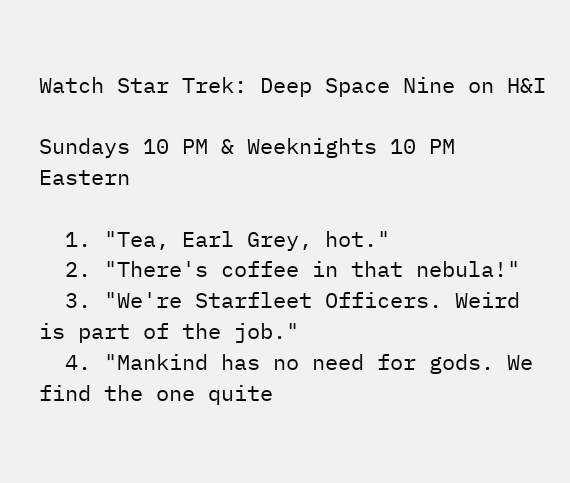Watch Star Trek: Deep Space Nine on H&I

Sundays 10 PM & Weeknights 10 PM Eastern

  1. "Tea, Earl Grey, hot."
  2. "There's coffee in that nebula!"
  3. "We're Starfleet Officers. Weird is part of the job."
  4. "Mankind has no need for gods. We find the one quite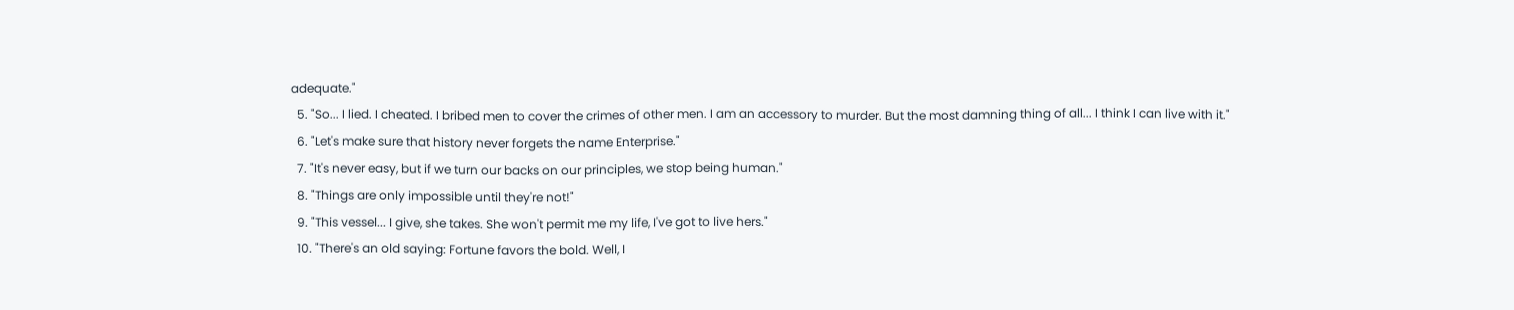adequate."
  5. "So... I lied. I cheated. I bribed men to cover the crimes of other men. I am an accessory to murder. But the most damning thing of all... I think I can live with it."
  6. "Let's make sure that history never forgets the name Enterprise."
  7. "It's never easy, but if we turn our backs on our principles, we stop being human."
  8. "Things are only impossible until they're not!"
  9. "This vessel... I give, she takes. She won't permit me my life, I've got to live hers."
  10. "There's an old saying: Fortune favors the bold. Well, I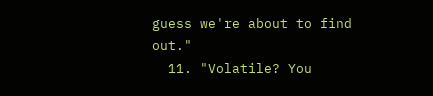guess we're about to find out."
  11. "Volatile? You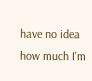have no idea how much I'm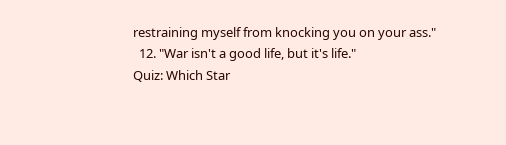restraining myself from knocking you on your ass."
  12. "War isn't a good life, but it's life."
Quiz: Which Star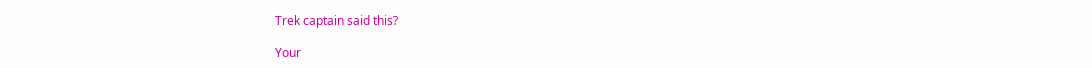Trek captain said this?

Your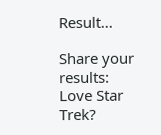Result...

Share your results:
Love Star Trek?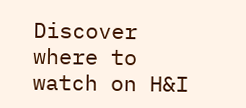Discover where to watch on H&I